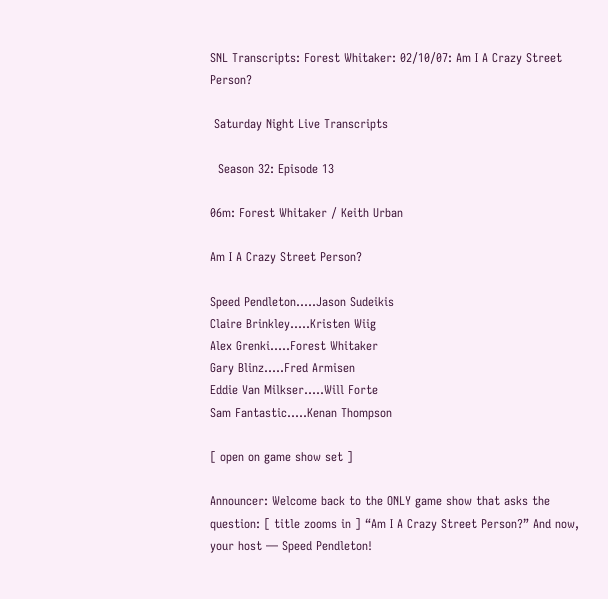SNL Transcripts: Forest Whitaker: 02/10/07: Am I A Crazy Street Person?

 Saturday Night Live Transcripts

  Season 32: Episode 13

06m: Forest Whitaker / Keith Urban

Am I A Crazy Street Person?

Speed Pendleton…..Jason Sudeikis
Claire Brinkley…..Kristen Wiig
Alex Grenki…..Forest Whitaker
Gary Blinz…..Fred Armisen
Eddie Van Milkser…..Will Forte
Sam Fantastic…..Kenan Thompson

[ open on game show set ]

Announcer: Welcome back to the ONLY game show that asks the question: [ title zooms in ] “Am I A Crazy Street Person?” And now, your host — Speed Pendleton!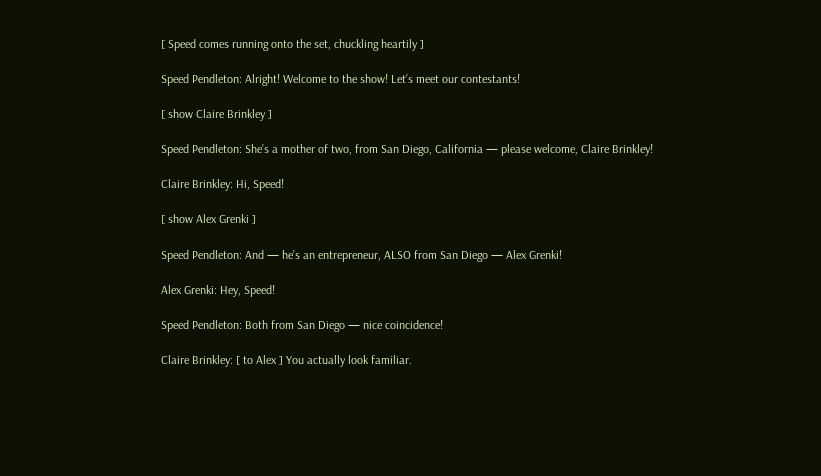[ Speed comes running onto the set, chuckling heartily ]

Speed Pendleton: Alright! Welcome to the show! Let’s meet our contestants!

[ show Claire Brinkley ]

Speed Pendleton: She’s a mother of two, from San Diego, California — please welcome, Claire Brinkley!

Claire Brinkley: Hi, Speed!

[ show Alex Grenki ]

Speed Pendleton: And — he’s an entrepreneur, ALSO from San Diego — Alex Grenki!

Alex Grenki: Hey, Speed!

Speed Pendleton: Both from San Diego — nice coincidence!

Claire Brinkley: [ to Alex ] You actually look familiar.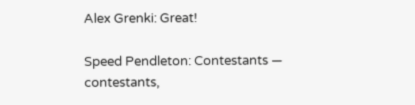Alex Grenki: Great!

Speed Pendleton: Contestants — contestants,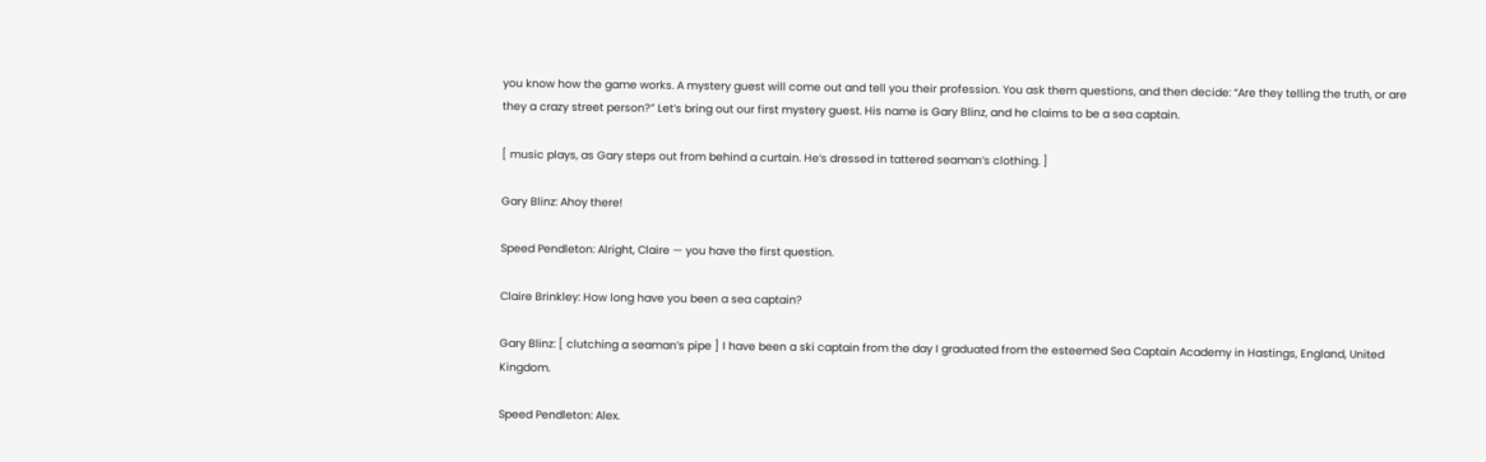you know how the game works. A mystery guest will come out and tell you their profession. You ask them questions, and then decide: “Are they telling the truth, or are they a crazy street person?” Let’s bring out our first mystery guest. His name is Gary Blinz, and he claims to be a sea captain.

[ music plays, as Gary steps out from behind a curtain. He’s dressed in tattered seaman’s clothing. ]

Gary Blinz: Ahoy there!

Speed Pendleton: Alright, Claire — you have the first question.

Claire Brinkley: How long have you been a sea captain?

Gary Blinz: [ clutching a seaman’s pipe ] I have been a ski captain from the day I graduated from the esteemed Sea Captain Academy in Hastings, England, United Kingdom.

Speed Pendleton: Alex.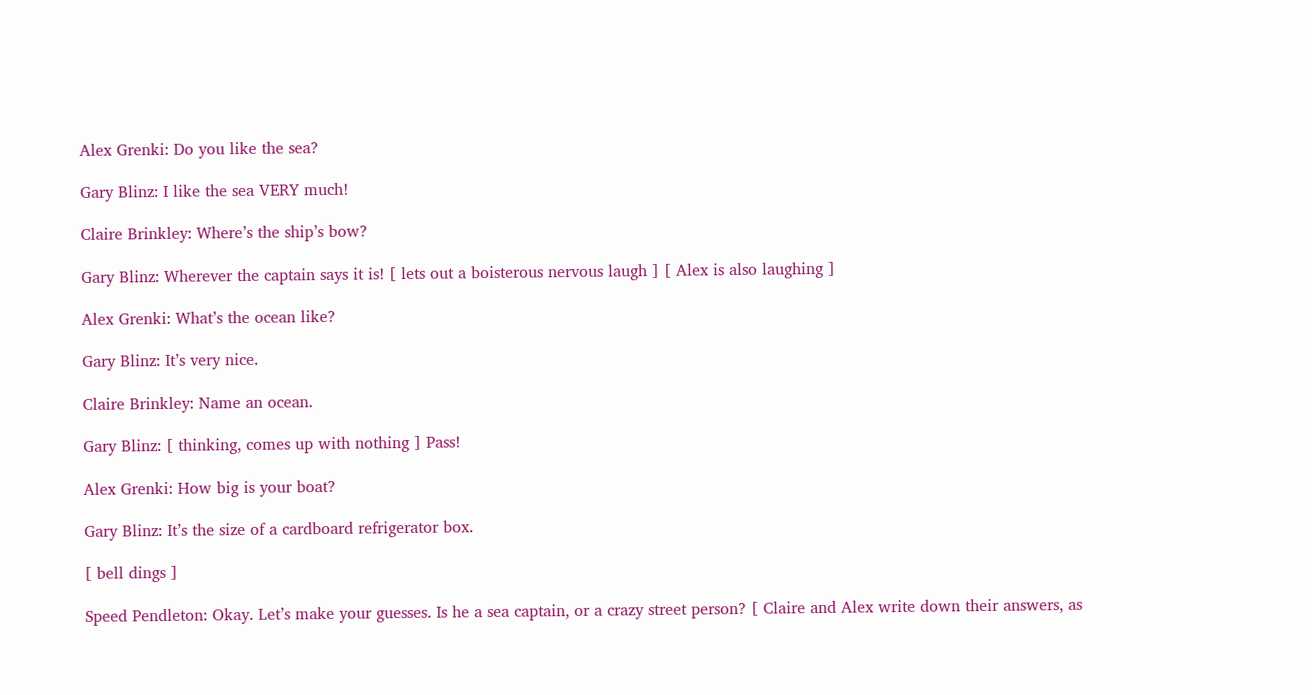Alex Grenki: Do you like the sea?

Gary Blinz: I like the sea VERY much!

Claire Brinkley: Where’s the ship’s bow?

Gary Blinz: Wherever the captain says it is! [ lets out a boisterous nervous laugh ] [ Alex is also laughing ]

Alex Grenki: What’s the ocean like?

Gary Blinz: It’s very nice.

Claire Brinkley: Name an ocean.

Gary Blinz: [ thinking, comes up with nothing ] Pass!

Alex Grenki: How big is your boat?

Gary Blinz: It’s the size of a cardboard refrigerator box.

[ bell dings ]

Speed Pendleton: Okay. Let’s make your guesses. Is he a sea captain, or a crazy street person? [ Claire and Alex write down their answers, as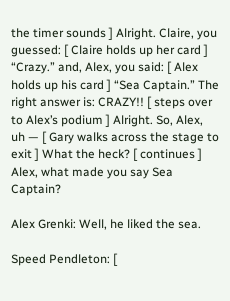the timer sounds ] Alright. Claire, you guessed: [ Claire holds up her card ] “Crazy.” and, Alex, you said: [ Alex holds up his card ] “Sea Captain.” The right answer is: CRAZY!! [ steps over to Alex’s podium ] Alright. So, Alex, uh — [ Gary walks across the stage to exit ] What the heck? [ continues ] Alex, what made you say Sea Captain?

Alex Grenki: Well, he liked the sea.

Speed Pendleton: [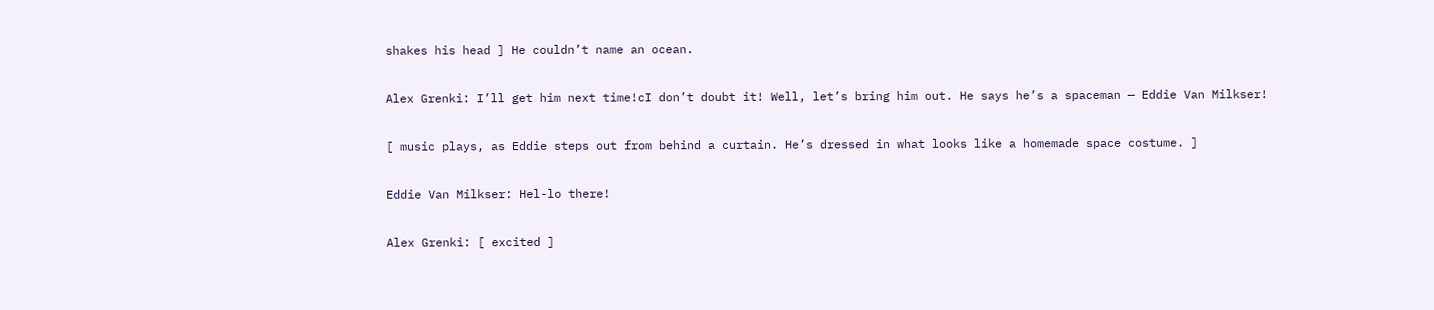shakes his head ] He couldn’t name an ocean.

Alex Grenki: I’ll get him next time!cI don’t doubt it! Well, let’s bring him out. He says he’s a spaceman — Eddie Van Milkser!

[ music plays, as Eddie steps out from behind a curtain. He’s dressed in what looks like a homemade space costume. ]

Eddie Van Milkser: Hel-lo there!

Alex Grenki: [ excited ]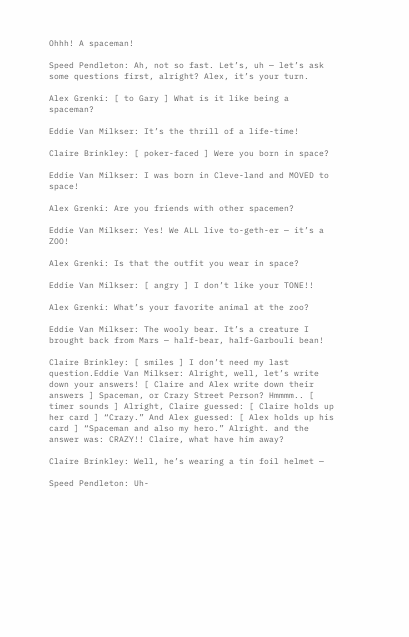Ohhh! A spaceman!

Speed Pendleton: Ah, not so fast. Let’s, uh — let’s ask some questions first, alright? Alex, it’s your turn.

Alex Grenki: [ to Gary ] What is it like being a spaceman?

Eddie Van Milkser: It’s the thrill of a life-time!

Claire Brinkley: [ poker-faced ] Were you born in space?

Eddie Van Milkser: I was born in Cleve-land and MOVED to space!

Alex Grenki: Are you friends with other spacemen?

Eddie Van Milkser: Yes! We ALL live to-geth-er — it’s a ZOO!

Alex Grenki: Is that the outfit you wear in space?

Eddie Van Milkser: [ angry ] I don’t like your TONE!!

Alex Grenki: What’s your favorite animal at the zoo?

Eddie Van Milkser: The wooly bear. It’s a creature I brought back from Mars — half-bear, half-Garbouli bean!

Claire Brinkley: [ smiles ] I don’t need my last question.Eddie Van Milkser: Alright, well, let’s write down your answers! [ Claire and Alex write down their answers ] Spaceman, or Crazy Street Person? Hmmmm.. [ timer sounds ] Alright, Claire guessed: [ Claire holds up her card ] “Crazy.” And Alex guessed: [ Alex holds up his card ] “Spaceman and also my hero.” Alright. and the answer was: CRAZY!! Claire, what have him away?

Claire Brinkley: Well, he’s wearing a tin foil helmet —

Speed Pendleton: Uh-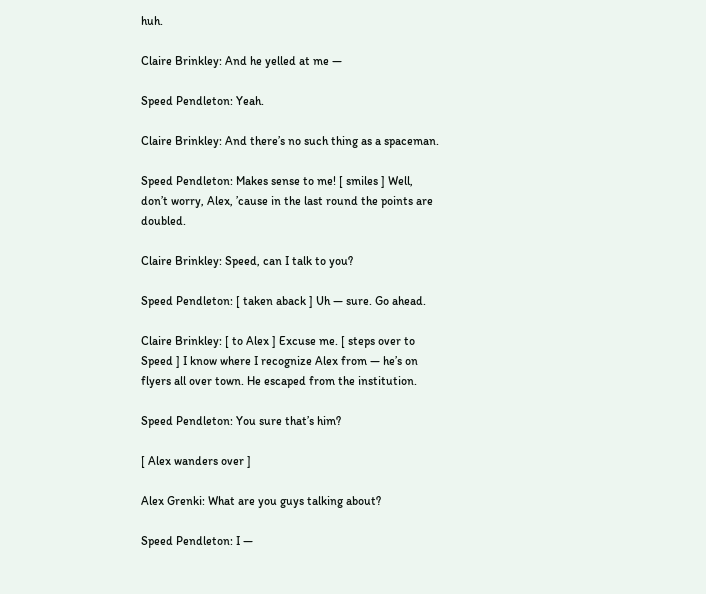huh.

Claire Brinkley: And he yelled at me —

Speed Pendleton: Yeah.

Claire Brinkley: And there’s no such thing as a spaceman.

Speed Pendleton: Makes sense to me! [ smiles ] Well, don’t worry, Alex, ’cause in the last round the points are doubled.

Claire Brinkley: Speed, can I talk to you?

Speed Pendleton: [ taken aback ] Uh — sure. Go ahead.

Claire Brinkley: [ to Alex ] Excuse me. [ steps over to Speed ] I know where I recognize Alex from — he’s on flyers all over town. He escaped from the institution.

Speed Pendleton: You sure that’s him?

[ Alex wanders over ]

Alex Grenki: What are you guys talking about?

Speed Pendleton: I —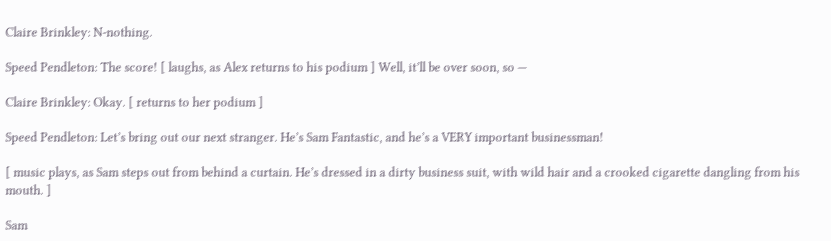Claire Brinkley: N-nothing.

Speed Pendleton: The score! [ laughs, as Alex returns to his podium ] Well, it’ll be over soon, so —

Claire Brinkley: Okay. [ returns to her podium ]

Speed Pendleton: Let’s bring out our next stranger. He’s Sam Fantastic, and he’s a VERY important businessman!

[ music plays, as Sam steps out from behind a curtain. He’s dressed in a dirty business suit, with wild hair and a crooked cigarette dangling from his mouth. ]

Sam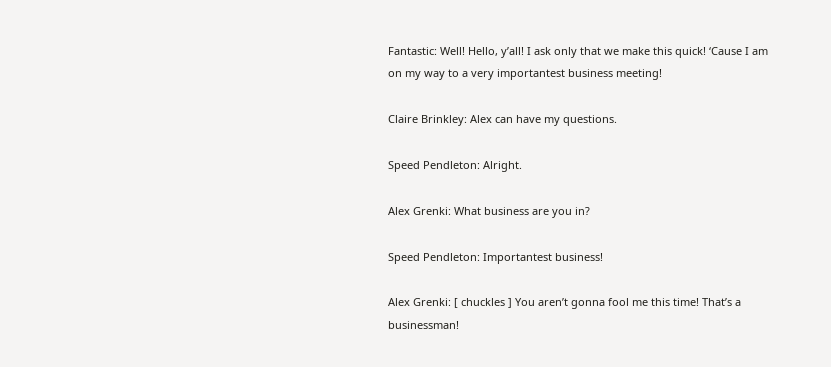Fantastic: Well! Hello, y’all! I ask only that we make this quick! ‘Cause I am on my way to a very importantest business meeting!

Claire Brinkley: Alex can have my questions.

Speed Pendleton: Alright.

Alex Grenki: What business are you in?

Speed Pendleton: Importantest business!

Alex Grenki: [ chuckles ] You aren’t gonna fool me this time! That’s a businessman!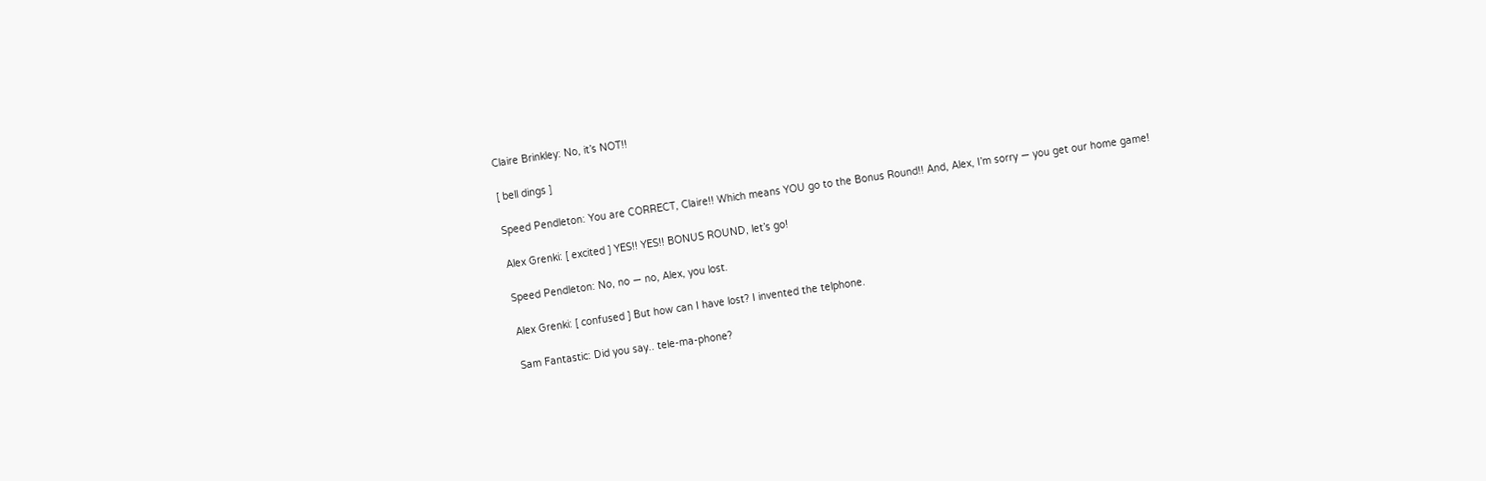Claire Brinkley: No, it’s NOT!!

[ bell dings ]

Speed Pendleton: You are CORRECT, Claire!! Which means YOU go to the Bonus Round!! And, Alex, I’m sorry — you get our home game!

Alex Grenki: [ excited ] YES!! YES!! BONUS ROUND, let’s go!

Speed Pendleton: No, no — no, Alex, you lost.

Alex Grenki: [ confused ] But how can I have lost? I invented the telphone.

Sam Fantastic: Did you say.. tele-ma-phone?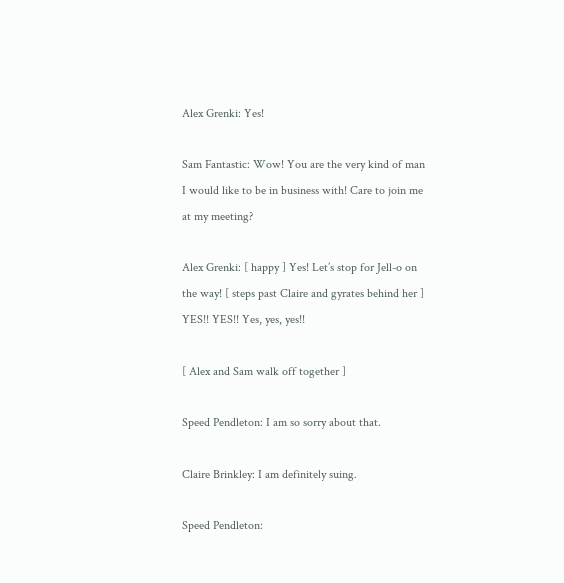Alex Grenki: Yes!

Sam Fantastic: Wow! You are the very kind of man I would like to be in business with! Care to join me at my meeting?

Alex Grenki: [ happy ] Yes! Let’s stop for Jell-o on the way! [ steps past Claire and gyrates behind her ] YES!! YES!! Yes, yes, yes!!

[ Alex and Sam walk off together ]

Speed Pendleton: I am so sorry about that.

Claire Brinkley: I am definitely suing.

Speed Pendleton: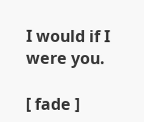I would if I were you.

[ fade ]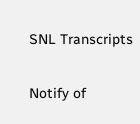SNL Transcripts

Notify of